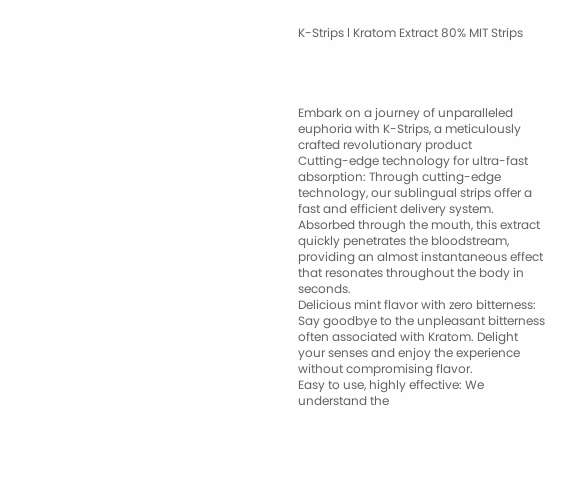K-Strips l Kratom Extract 80% MIT Strips




Embark on a journey of unparalleled euphoria with K-Strips, a meticulously crafted revolutionary product
Cutting-edge technology for ultra-fast absorption: Through cutting-edge technology, our sublingual strips offer a fast and efficient delivery system. Absorbed through the mouth, this extract quickly penetrates the bloodstream, providing an almost instantaneous effect that resonates throughout the body in seconds.
Delicious mint flavor with zero bitterness: Say goodbye to the unpleasant bitterness often associated with Kratom. Delight your senses and enjoy the experience without compromising flavor.
Easy to use, highly effective: We understand the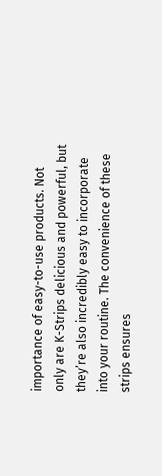importance of easy-to-use products. Not only are K-Strips delicious and powerful, but they’re also incredibly easy to incorporate into your routine. The convenience of these strips ensures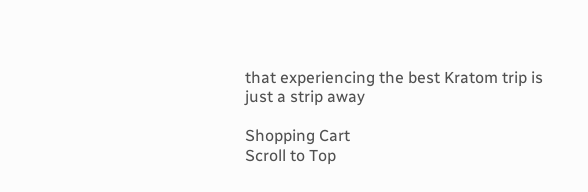that experiencing the best Kratom trip is just a strip away

Shopping Cart
Scroll to Top